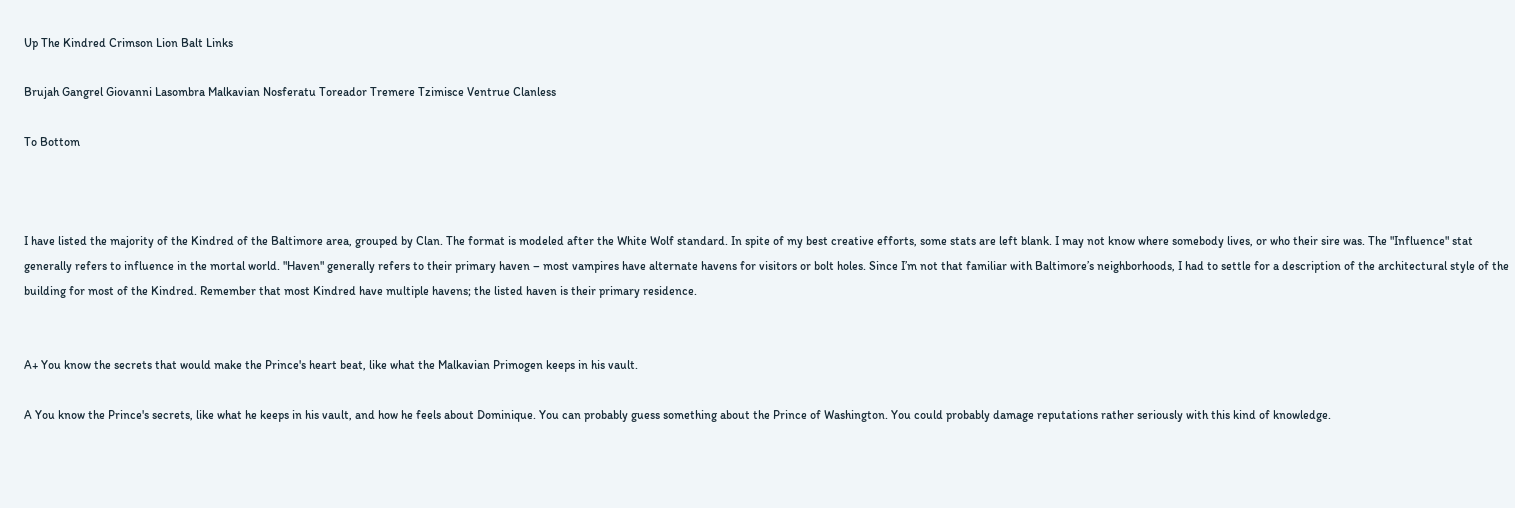Up The Kindred Crimson Lion Balt Links

Brujah Gangrel Giovanni Lasombra Malkavian Nosferatu Toreador Tremere Tzimisce Ventrue Clanless

To Bottom



I have listed the majority of the Kindred of the Baltimore area, grouped by Clan. The format is modeled after the White Wolf standard. In spite of my best creative efforts, some stats are left blank. I may not know where somebody lives, or who their sire was. The "Influence" stat generally refers to influence in the mortal world. "Haven" generally refers to their primary haven – most vampires have alternate havens for visitors or bolt holes. Since I’m not that familiar with Baltimore’s neighborhoods, I had to settle for a description of the architectural style of the building for most of the Kindred. Remember that most Kindred have multiple havens; the listed haven is their primary residence.


A+ You know the secrets that would make the Prince's heart beat, like what the Malkavian Primogen keeps in his vault.

A You know the Prince's secrets, like what he keeps in his vault, and how he feels about Dominique. You can probably guess something about the Prince of Washington. You could probably damage reputations rather seriously with this kind of knowledge.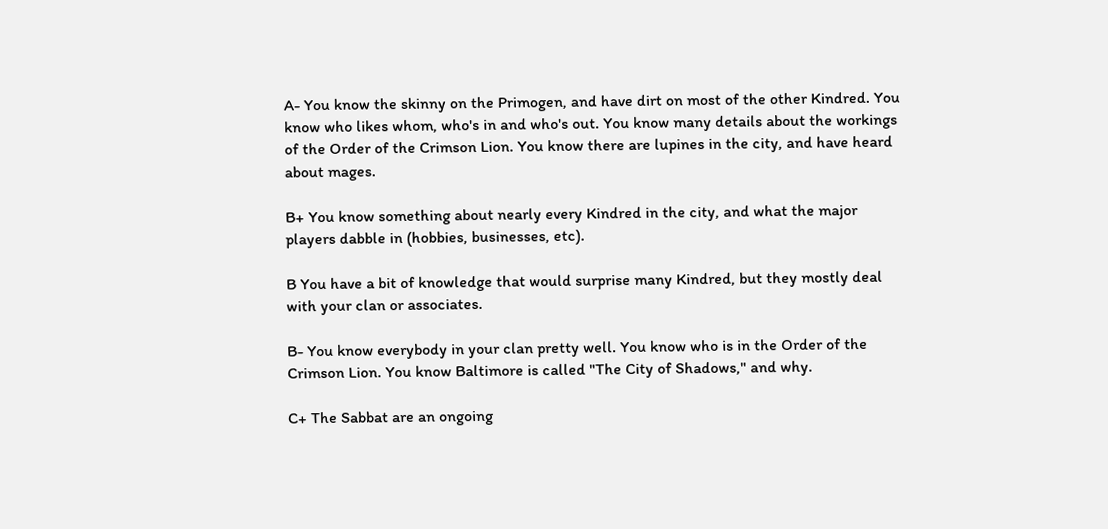A- You know the skinny on the Primogen, and have dirt on most of the other Kindred. You know who likes whom, who's in and who's out. You know many details about the workings of the Order of the Crimson Lion. You know there are lupines in the city, and have heard about mages.

B+ You know something about nearly every Kindred in the city, and what the major players dabble in (hobbies, businesses, etc).

B You have a bit of knowledge that would surprise many Kindred, but they mostly deal with your clan or associates.

B- You know everybody in your clan pretty well. You know who is in the Order of the Crimson Lion. You know Baltimore is called "The City of Shadows," and why.

C+ The Sabbat are an ongoing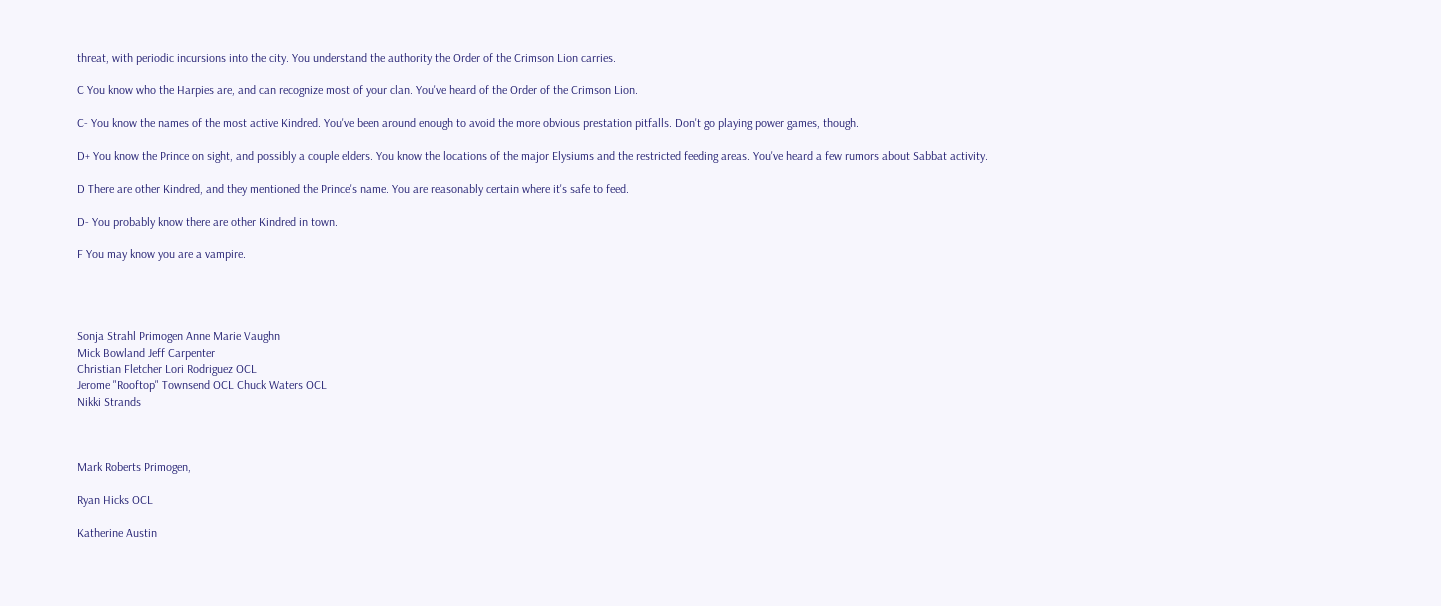threat, with periodic incursions into the city. You understand the authority the Order of the Crimson Lion carries.

C You know who the Harpies are, and can recognize most of your clan. You've heard of the Order of the Crimson Lion.

C- You know the names of the most active Kindred. You've been around enough to avoid the more obvious prestation pitfalls. Don't go playing power games, though.

D+ You know the Prince on sight, and possibly a couple elders. You know the locations of the major Elysiums and the restricted feeding areas. You've heard a few rumors about Sabbat activity.

D There are other Kindred, and they mentioned the Prince's name. You are reasonably certain where it's safe to feed.

D- You probably know there are other Kindred in town.

F You may know you are a vampire.




Sonja Strahl Primogen Anne Marie Vaughn
Mick Bowland Jeff Carpenter
Christian Fletcher Lori Rodriguez OCL
Jerome "Rooftop" Townsend OCL Chuck Waters OCL
Nikki Strands



Mark Roberts Primogen,

Ryan Hicks OCL

Katherine Austin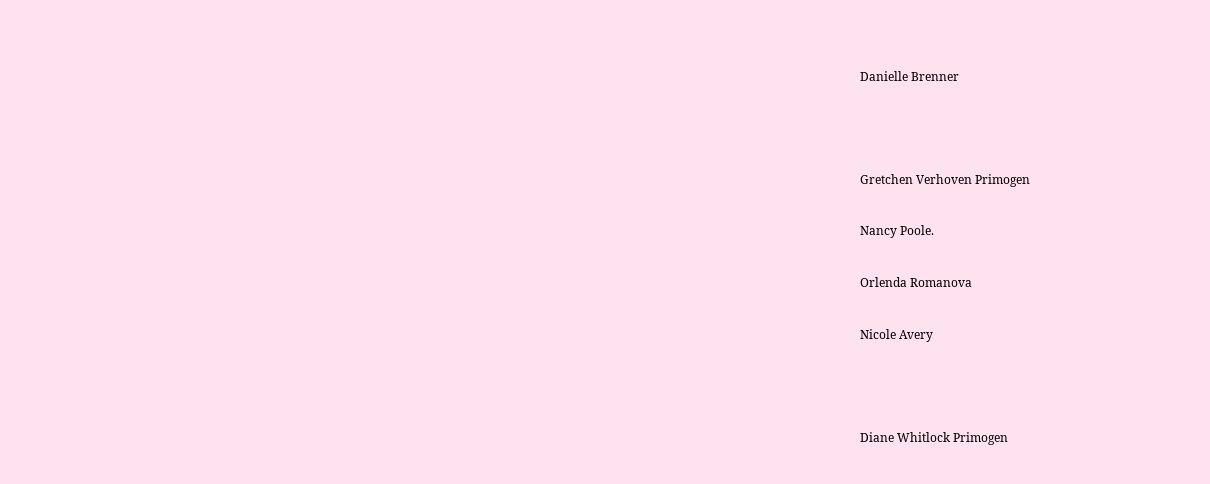Danielle Brenner



Gretchen Verhoven Primogen

Nancy Poole.

Orlenda Romanova

Nicole Avery



Diane Whitlock Primogen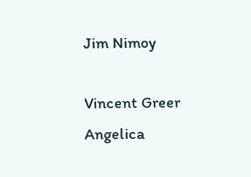Jim Nimoy

Vincent Greer Angelica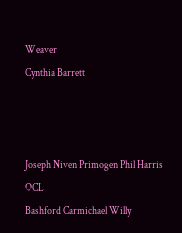Weaver
Cynthia Barrett



Joseph Niven Primogen Phil Harris OCL
Bashford Carmichael Willy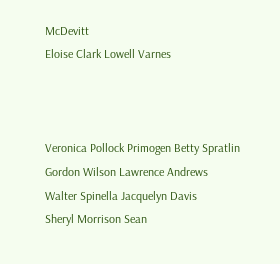McDevitt
Eloise Clark Lowell Varnes



Veronica Pollock Primogen Betty Spratlin
Gordon Wilson Lawrence Andrews
Walter Spinella Jacquelyn Davis
Sheryl Morrison Sean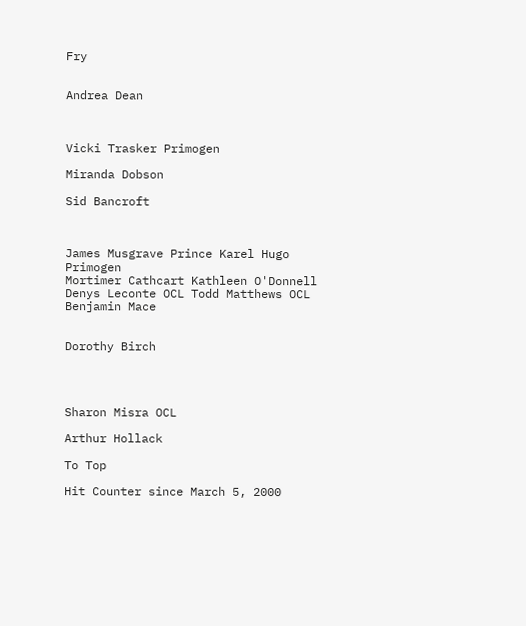Fry


Andrea Dean



Vicki Trasker Primogen

Miranda Dobson

Sid Bancroft



James Musgrave Prince Karel Hugo Primogen
Mortimer Cathcart Kathleen O'Donnell
Denys Leconte OCL Todd Matthews OCL
Benjamin Mace


Dorothy Birch




Sharon Misra OCL

Arthur Hollack

To Top

Hit Counter since March 5, 2000